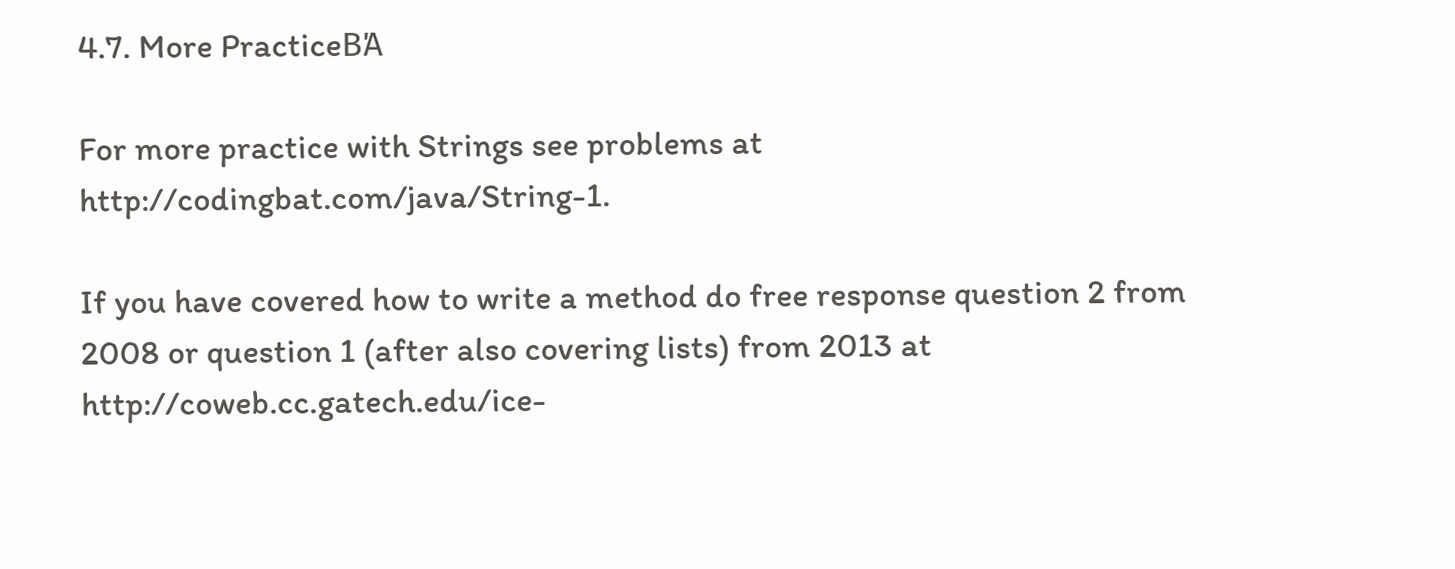4.7. More PracticeΒΆ

For more practice with Strings see problems at http://codingbat.com/java/String-1.

If you have covered how to write a method do free response question 2 from 2008 or question 1 (after also covering lists) from 2013 at http://coweb.cc.gatech.edu/ice-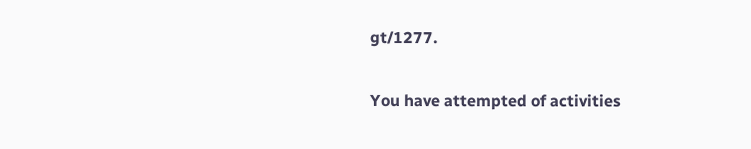gt/1277.

You have attempted of activities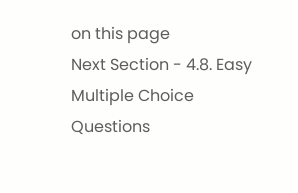on this page
Next Section - 4.8. Easy Multiple Choice Questions